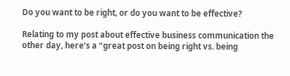Do you want to be right, or do you want to be effective?

Relating to my post about effective business communication the other day, here’s a “great post on being right vs. being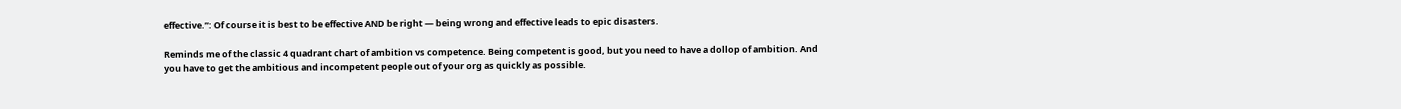effective.”: Of course it is best to be effective AND be right — being wrong and effective leads to epic disasters.

Reminds me of the classic 4 quadrant chart of ambition vs competence. Being competent is good, but you need to have a dollop of ambition. And you have to get the ambitious and incompetent people out of your org as quickly as possible.